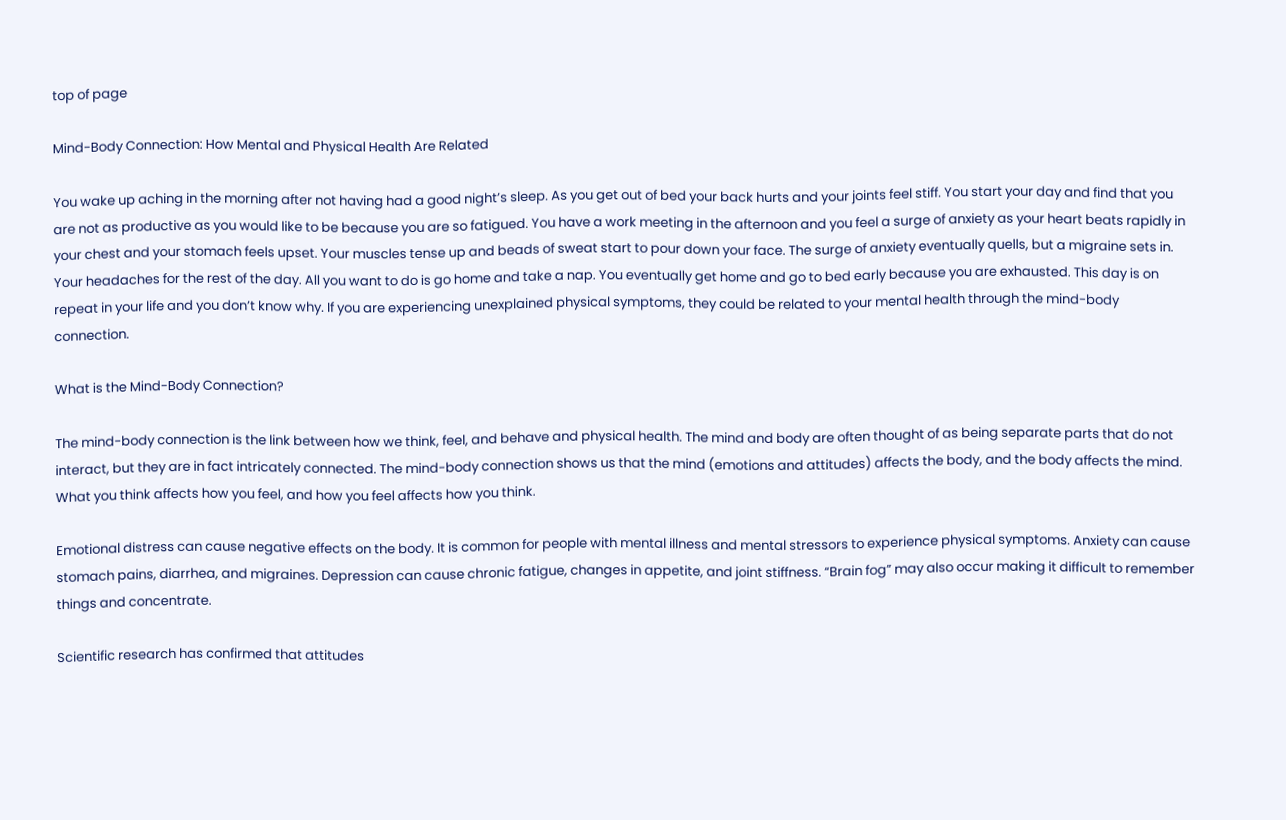top of page

Mind-Body Connection: How Mental and Physical Health Are Related

You wake up aching in the morning after not having had a good night’s sleep. As you get out of bed your back hurts and your joints feel stiff. You start your day and find that you are not as productive as you would like to be because you are so fatigued. You have a work meeting in the afternoon and you feel a surge of anxiety as your heart beats rapidly in your chest and your stomach feels upset. Your muscles tense up and beads of sweat start to pour down your face. The surge of anxiety eventually quells, but a migraine sets in. Your headaches for the rest of the day. All you want to do is go home and take a nap. You eventually get home and go to bed early because you are exhausted. This day is on repeat in your life and you don’t know why. If you are experiencing unexplained physical symptoms, they could be related to your mental health through the mind-body connection.

What is the Mind-Body Connection?

The mind-body connection is the link between how we think, feel, and behave and physical health. The mind and body are often thought of as being separate parts that do not interact, but they are in fact intricately connected. The mind-body connection shows us that the mind (emotions and attitudes) affects the body, and the body affects the mind. What you think affects how you feel, and how you feel affects how you think.

Emotional distress can cause negative effects on the body. It is common for people with mental illness and mental stressors to experience physical symptoms. Anxiety can cause stomach pains, diarrhea, and migraines. Depression can cause chronic fatigue, changes in appetite, and joint stiffness. “Brain fog” may also occur making it difficult to remember things and concentrate.

Scientific research has confirmed that attitudes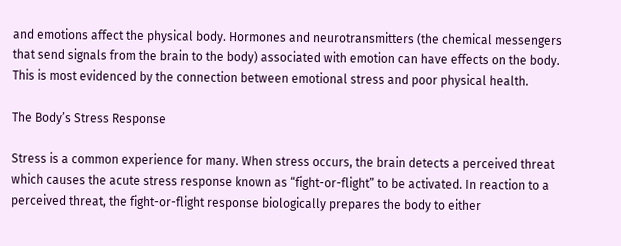and emotions affect the physical body. Hormones and neurotransmitters (the chemical messengers that send signals from the brain to the body) associated with emotion can have effects on the body. This is most evidenced by the connection between emotional stress and poor physical health.

The Body’s Stress Response

Stress is a common experience for many. When stress occurs, the brain detects a perceived threat which causes the acute stress response known as “fight-or-flight” to be activated. In reaction to a perceived threat, the fight-or-flight response biologically prepares the body to either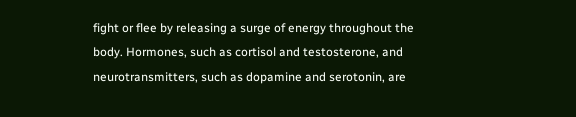fight or flee by releasing a surge of energy throughout the body. Hormones, such as cortisol and testosterone, and neurotransmitters, such as dopamine and serotonin, are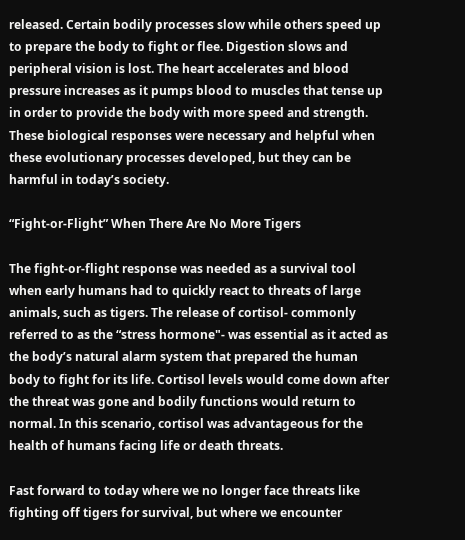released. Certain bodily processes slow while others speed up to prepare the body to fight or flee. Digestion slows and peripheral vision is lost. The heart accelerates and blood pressure increases as it pumps blood to muscles that tense up in order to provide the body with more speed and strength. These biological responses were necessary and helpful when these evolutionary processes developed, but they can be harmful in today’s society.

“Fight-or-Flight” When There Are No More Tigers

The fight-or-flight response was needed as a survival tool when early humans had to quickly react to threats of large animals, such as tigers. The release of cortisol- commonly referred to as the “stress hormone"- was essential as it acted as the body’s natural alarm system that prepared the human body to fight for its life. Cortisol levels would come down after the threat was gone and bodily functions would return to normal. In this scenario, cortisol was advantageous for the health of humans facing life or death threats.

Fast forward to today where we no longer face threats like fighting off tigers for survival, but where we encounter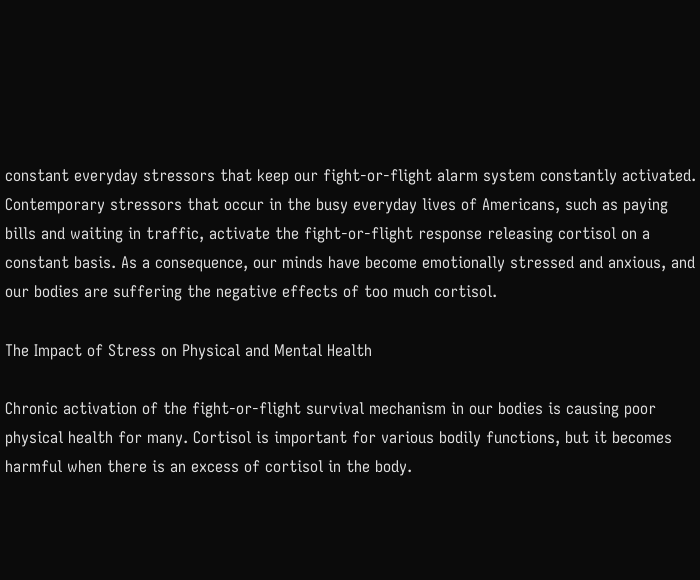constant everyday stressors that keep our fight-or-flight alarm system constantly activated. Contemporary stressors that occur in the busy everyday lives of Americans, such as paying bills and waiting in traffic, activate the fight-or-flight response releasing cortisol on a constant basis. As a consequence, our minds have become emotionally stressed and anxious, and our bodies are suffering the negative effects of too much cortisol.

The Impact of Stress on Physical and Mental Health

Chronic activation of the fight-or-flight survival mechanism in our bodies is causing poor physical health for many. Cortisol is important for various bodily functions, but it becomes harmful when there is an excess of cortisol in the body.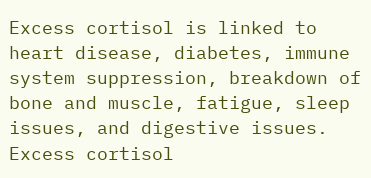Excess cortisol is linked to heart disease, diabetes, immune system suppression, breakdown of bone and muscle, fatigue, sleep issues, and digestive issues. Excess cortisol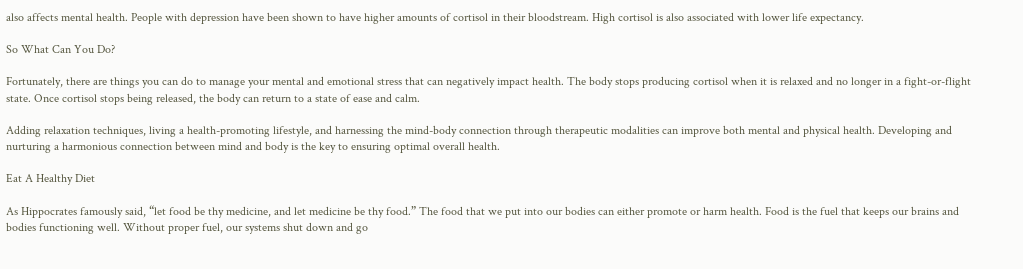also affects mental health. People with depression have been shown to have higher amounts of cortisol in their bloodstream. High cortisol is also associated with lower life expectancy.

So What Can You Do?

Fortunately, there are things you can do to manage your mental and emotional stress that can negatively impact health. The body stops producing cortisol when it is relaxed and no longer in a fight-or-flight state. Once cortisol stops being released, the body can return to a state of ease and calm.

Adding relaxation techniques, living a health-promoting lifestyle, and harnessing the mind-body connection through therapeutic modalities can improve both mental and physical health. Developing and nurturing a harmonious connection between mind and body is the key to ensuring optimal overall health.

Eat A Healthy Diet

As Hippocrates famously said, “let food be thy medicine, and let medicine be thy food.” The food that we put into our bodies can either promote or harm health. Food is the fuel that keeps our brains and bodies functioning well. Without proper fuel, our systems shut down and go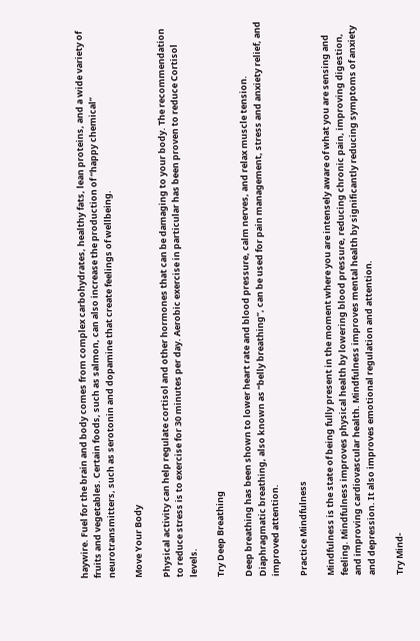haywire. Fuel for the brain and body comes from complex carbohydrates, healthy fats, lean proteins, and a wide variety of fruits and vegetables. Certain foods, such as salmon, can also increase the production of “happy chemical” neurotransmitters, such as serotonin and dopamine that create feelings of wellbeing.

Move Your Body

Physical activity can help regulate cortisol and other hormones that can be damaging to your body. The recommendation to reduce stress is to exercise for 30 minutes per day. Aerobic exercise in particular has been proven to reduce Cortisol levels.

Try Deep Breathing

Deep breathing has been shown to lower heart rate and blood pressure, calm nerves, and relax muscle tension. Diaphragmatic breathing, also known as “belly breathing”, can be used for pain management, stress and anxiety relief, and improved attention.

Practice Mindfulness

Mindfulness is the state of being fully present in the moment where you are intensely aware of what you are sensing and feeling. Mindfulness improves physical health by lowering blood pressure, reducing chronic pain, improving digestion, and improving cardiovascular health. Mindfulness improves mental health by significantly reducing symptoms of anxiety and depression. It also improves emotional regulation and attention.

Try Mind-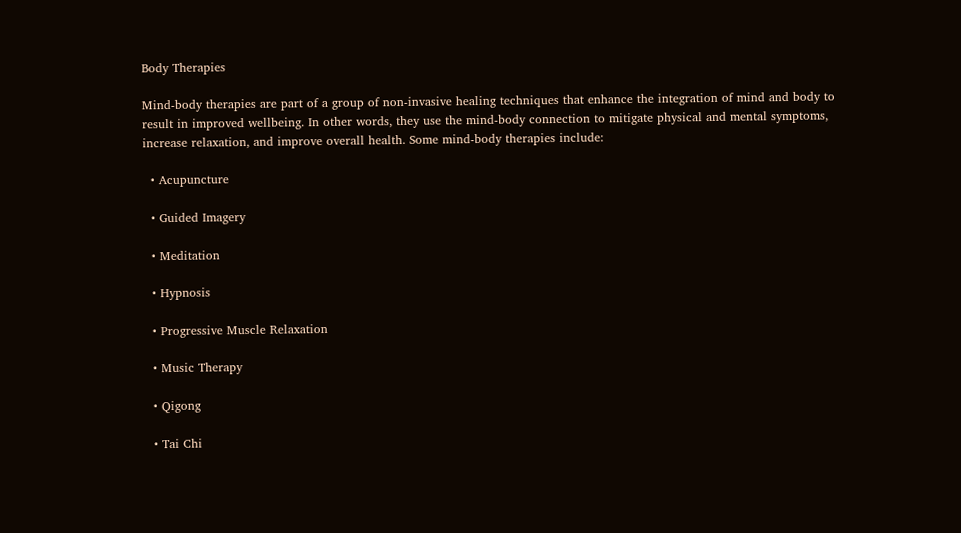Body Therapies

Mind-body therapies are part of a group of non-invasive healing techniques that enhance the integration of mind and body to result in improved wellbeing. In other words, they use the mind-body connection to mitigate physical and mental symptoms, increase relaxation, and improve overall health. Some mind-body therapies include:

  • Acupuncture

  • Guided Imagery

  • Meditation

  • Hypnosis

  • Progressive Muscle Relaxation

  • Music Therapy

  • Qigong

  • Tai Chi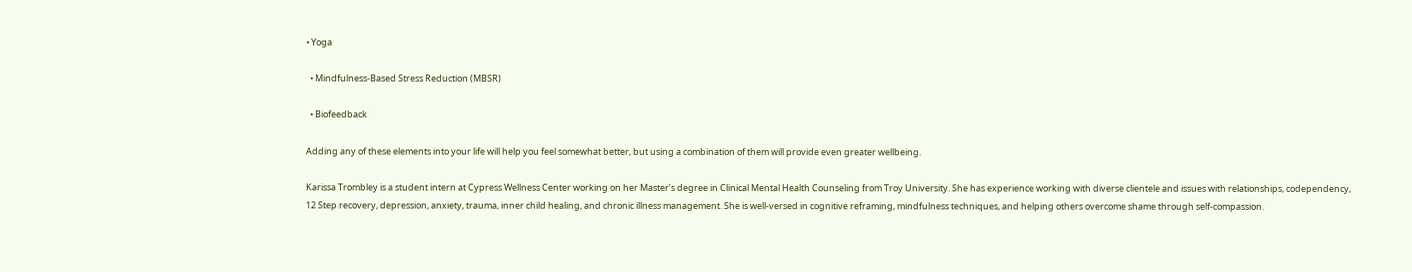• Yoga

  • Mindfulness-Based Stress Reduction (MBSR)

  • Biofeedback

Adding any of these elements into your life will help you feel somewhat better, but using a combination of them will provide even greater wellbeing.

Karissa Trombley is a student intern at Cypress Wellness Center working on her Master’s degree in Clinical Mental Health Counseling from Troy University. She has experience working with diverse clientele and issues with relationships, codependency, 12 Step recovery, depression, anxiety, trauma, inner child healing, and chronic illness management. She is well-versed in cognitive reframing, mindfulness techniques, and helping others overcome shame through self-compassion.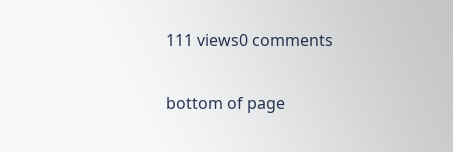111 views0 comments


bottom of page